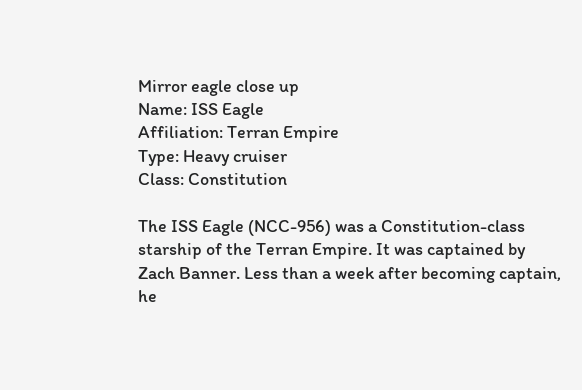Mirror eagle close up
Name: ISS Eagle
Affiliation: Terran Empire
Type: Heavy cruiser
Class: Constitution

The ISS Eagle (NCC-956) was a Constitution-class starship of the Terran Empire. It was captained by Zach Banner. Less than a week after becoming captain, he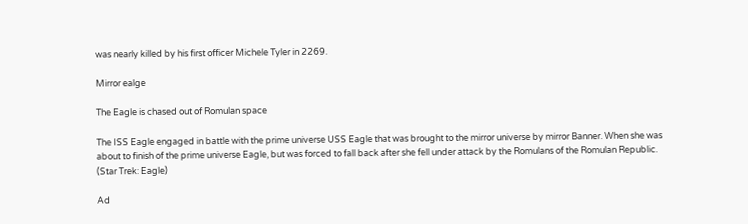was nearly killed by his first officer Michele Tyler in 2269.

Mirror ealge

The Eagle is chased out of Romulan space

The ISS Eagle engaged in battle with the prime universe USS Eagle that was brought to the mirror universe by mirror Banner. When she was about to finish of the prime universe Eagle, but was forced to fall back after she fell under attack by the Romulans of the Romulan Republic. (Star Trek: Eagle)

Ad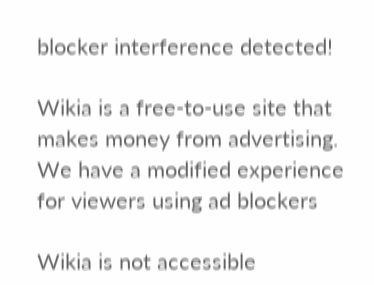blocker interference detected!

Wikia is a free-to-use site that makes money from advertising. We have a modified experience for viewers using ad blockers

Wikia is not accessible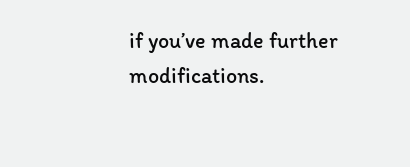if you’ve made further modifications.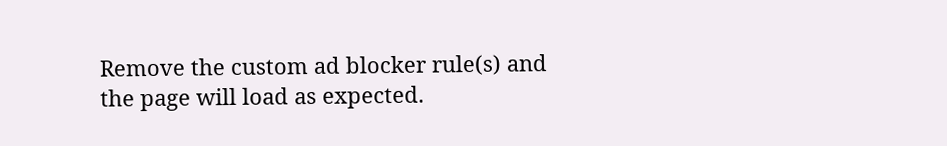Remove the custom ad blocker rule(s) and the page will load as expected.